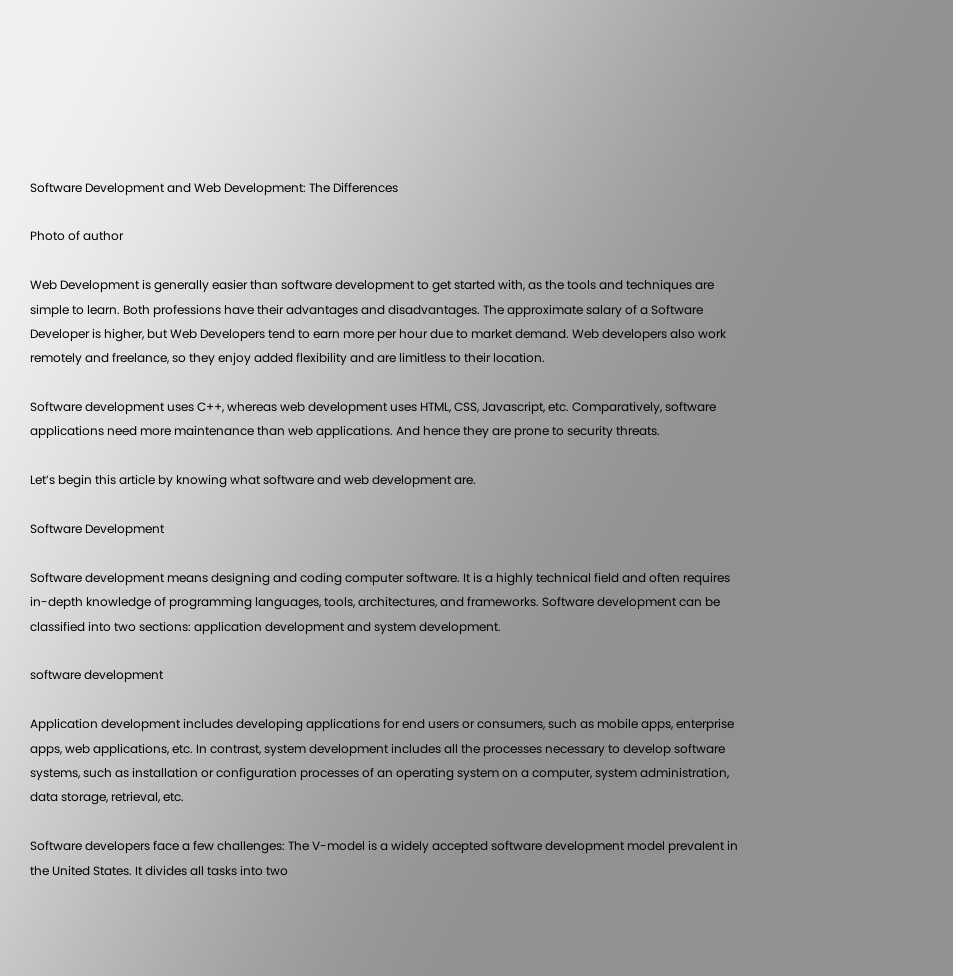Software Development and Web Development: The Differences

Photo of author

Web Development is generally easier than software development to get started with, as the tools and techniques are simple to learn. Both professions have their advantages and disadvantages. The approximate salary of a Software Developer is higher, but Web Developers tend to earn more per hour due to market demand. Web developers also work remotely and freelance, so they enjoy added flexibility and are limitless to their location.

Software development uses C++, whereas web development uses HTML, CSS, Javascript, etc. Comparatively, software applications need more maintenance than web applications. And hence they are prone to security threats.

Let’s begin this article by knowing what software and web development are.

Software Development

Software development means designing and coding computer software. It is a highly technical field and often requires in-depth knowledge of programming languages, tools, architectures, and frameworks. Software development can be classified into two sections: application development and system development.

software development

Application development includes developing applications for end users or consumers, such as mobile apps, enterprise apps, web applications, etc. In contrast, system development includes all the processes necessary to develop software systems, such as installation or configuration processes of an operating system on a computer, system administration, data storage, retrieval, etc.

Software developers face a few challenges: The V-model is a widely accepted software development model prevalent in the United States. It divides all tasks into two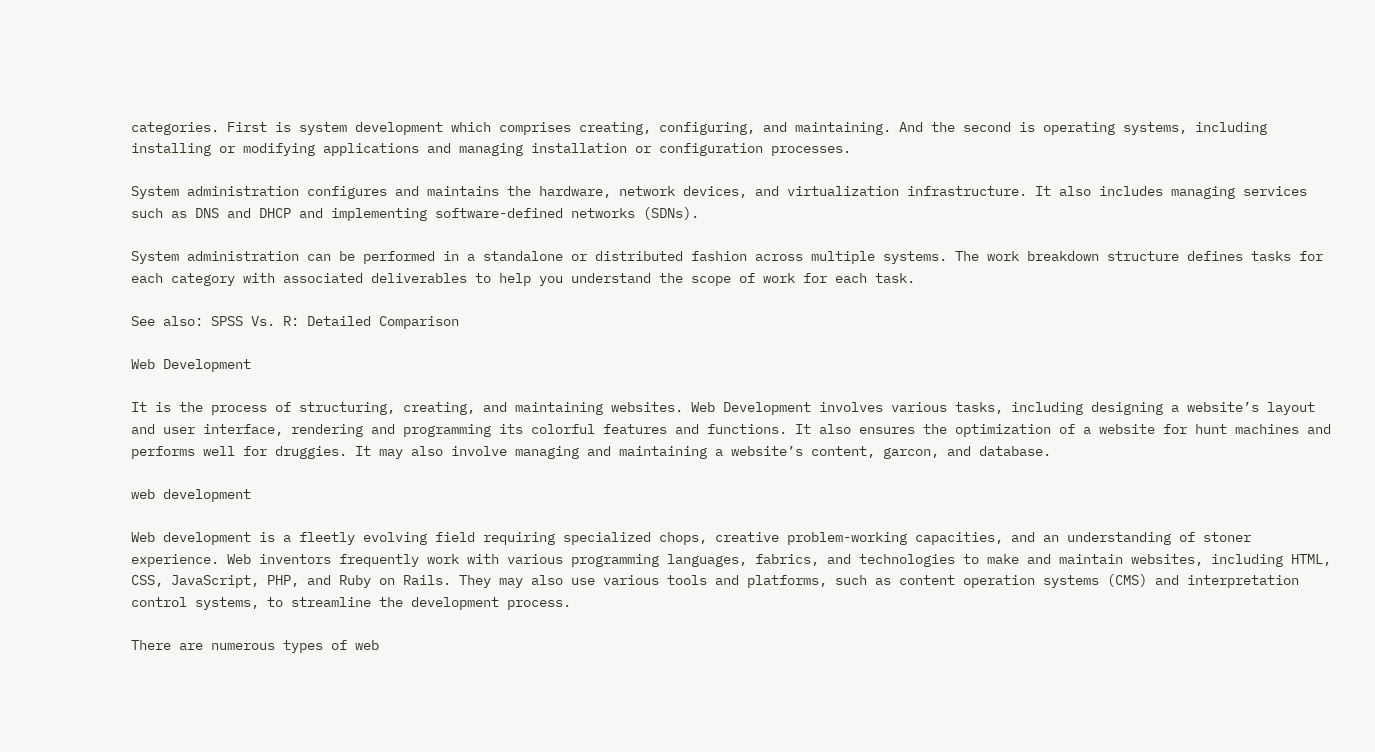categories. First is system development which comprises creating, configuring, and maintaining. And the second is operating systems, including installing or modifying applications and managing installation or configuration processes.

System administration configures and maintains the hardware, network devices, and virtualization infrastructure. It also includes managing services such as DNS and DHCP and implementing software-defined networks (SDNs).

System administration can be performed in a standalone or distributed fashion across multiple systems. The work breakdown structure defines tasks for each category with associated deliverables to help you understand the scope of work for each task.

See also: SPSS Vs. R: Detailed Comparison

Web Development

It is the process of structuring, creating, and maintaining websites. Web Development involves various tasks, including designing a website’s layout and user interface, rendering and programming its colorful features and functions. It also ensures the optimization of a website for hunt machines and performs well for druggies. It may also involve managing and maintaining a website’s content, garcon, and database.

web development

Web development is a fleetly evolving field requiring specialized chops, creative problem-working capacities, and an understanding of stoner experience. Web inventors frequently work with various programming languages, fabrics, and technologies to make and maintain websites, including HTML, CSS, JavaScript, PHP, and Ruby on Rails. They may also use various tools and platforms, such as content operation systems (CMS) and interpretation control systems, to streamline the development process.

There are numerous types of web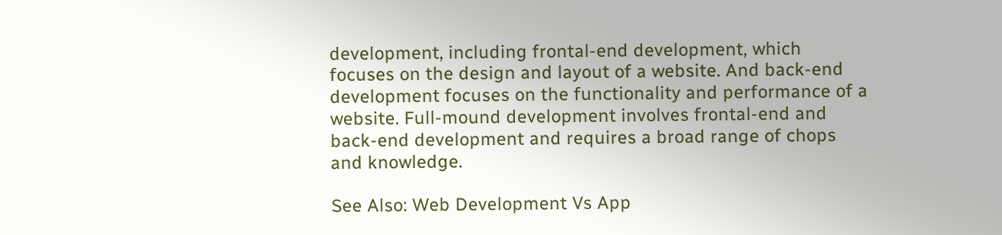development, including frontal-end development, which focuses on the design and layout of a website. And back-end development focuses on the functionality and performance of a website. Full-mound development involves frontal-end and back-end development and requires a broad range of chops and knowledge.

See Also: Web Development Vs App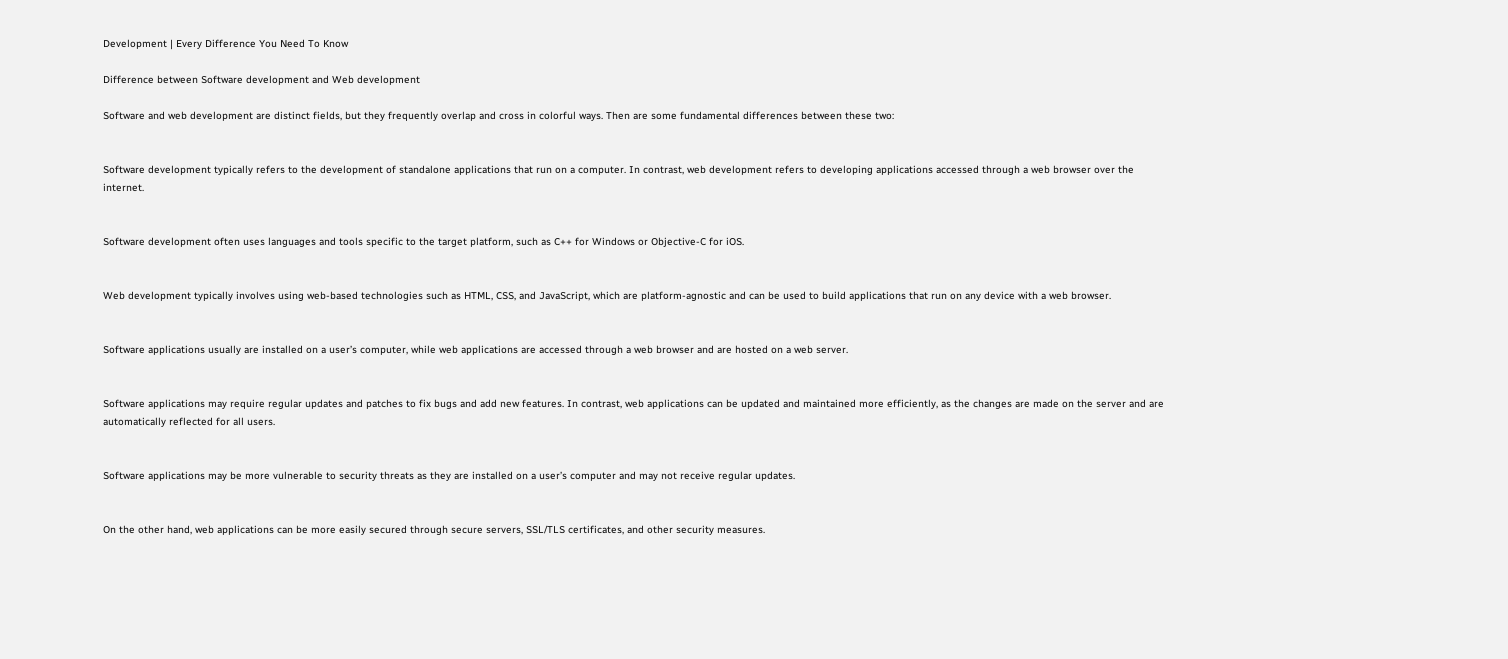Development | Every Difference You Need To Know

Difference between Software development and Web development

Software and web development are distinct fields, but they frequently overlap and cross in colorful ways. Then are some fundamental differences between these two:


Software development typically refers to the development of standalone applications that run on a computer. In contrast, web development refers to developing applications accessed through a web browser over the internet.


Software development often uses languages and tools specific to the target platform, such as C++ for Windows or Objective-C for iOS.


Web development typically involves using web-based technologies such as HTML, CSS, and JavaScript, which are platform-agnostic and can be used to build applications that run on any device with a web browser.


Software applications usually are installed on a user’s computer, while web applications are accessed through a web browser and are hosted on a web server.


Software applications may require regular updates and patches to fix bugs and add new features. In contrast, web applications can be updated and maintained more efficiently, as the changes are made on the server and are automatically reflected for all users.


Software applications may be more vulnerable to security threats as they are installed on a user’s computer and may not receive regular updates.


On the other hand, web applications can be more easily secured through secure servers, SSL/TLS certificates, and other security measures.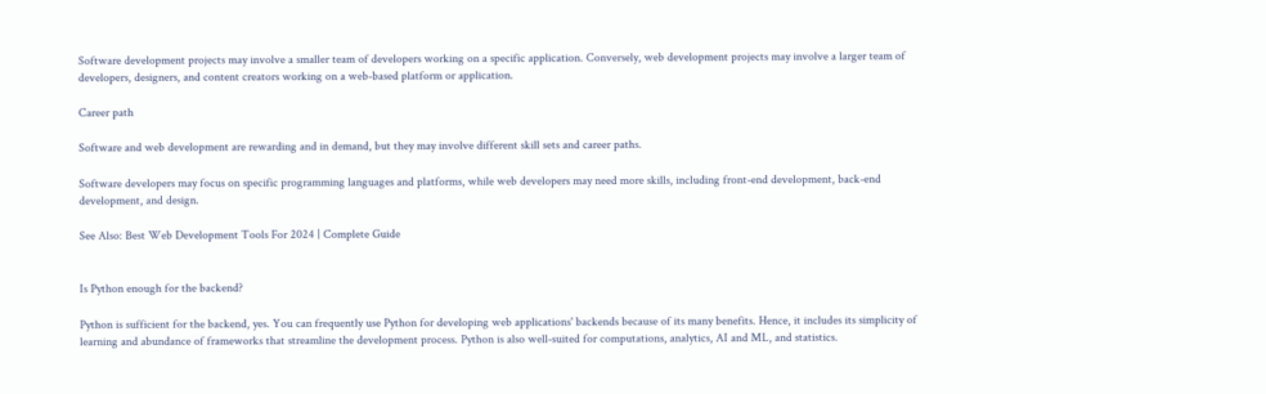Software development projects may involve a smaller team of developers working on a specific application. Conversely, web development projects may involve a larger team of developers, designers, and content creators working on a web-based platform or application.

Career path

Software and web development are rewarding and in demand, but they may involve different skill sets and career paths.

Software developers may focus on specific programming languages and platforms, while web developers may need more skills, including front-end development, back-end development, and design.

See Also: Best Web Development Tools For 2024 | Complete Guide


Is Python enough for the backend?

Python is sufficient for the backend, yes. You can frequently use Python for developing web applications' backends because of its many benefits. Hence, it includes its simplicity of learning and abundance of frameworks that streamline the development process. Python is also well-suited for computations, analytics, AI and ML, and statistics.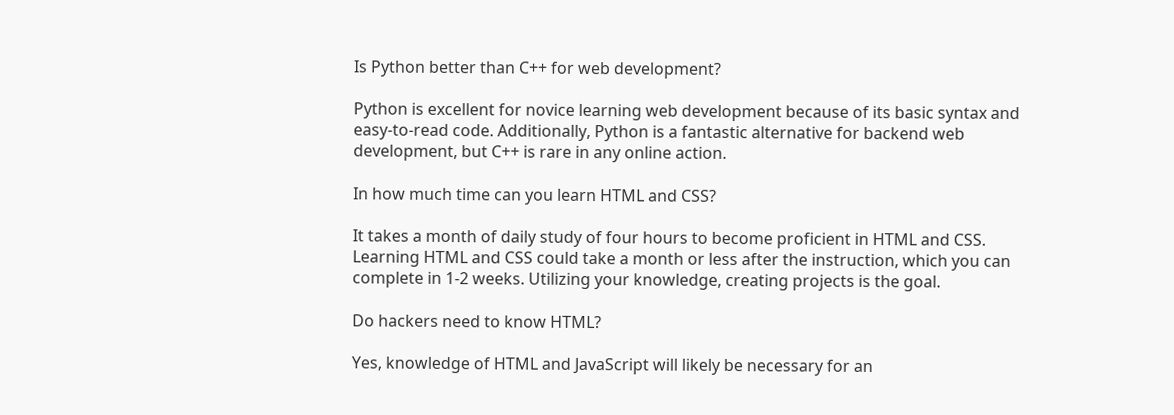Is Python better than C++ for web development?

Python is excellent for novice learning web development because of its basic syntax and easy-to-read code. Additionally, Python is a fantastic alternative for backend web development, but C++ is rare in any online action.

In how much time can you learn HTML and CSS?

It takes a month of daily study of four hours to become proficient in HTML and CSS. Learning HTML and CSS could take a month or less after the instruction, which you can complete in 1-2 weeks. Utilizing your knowledge, creating projects is the goal.

Do hackers need to know HTML?

Yes, knowledge of HTML and JavaScript will likely be necessary for an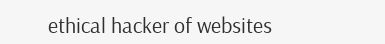ethical hacker of websites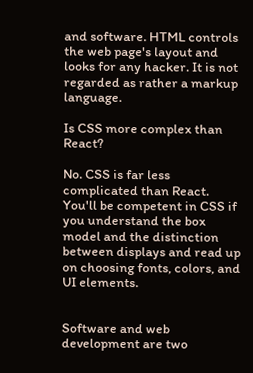and software. HTML controls the web page's layout and looks for any hacker. It is not regarded as rather a markup language.

Is CSS more complex than React?

No. CSS is far less complicated than React. You'll be competent in CSS if you understand the box model and the distinction between displays and read up on choosing fonts, colors, and UI elements.


Software and web development are two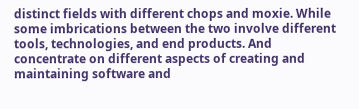distinct fields with different chops and moxie. While some imbrications between the two involve different tools, technologies, and end products. And concentrate on different aspects of creating and maintaining software and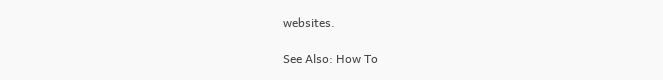websites.

See Also: How To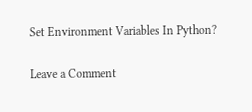Set Environment Variables In Python?

Leave a Comment